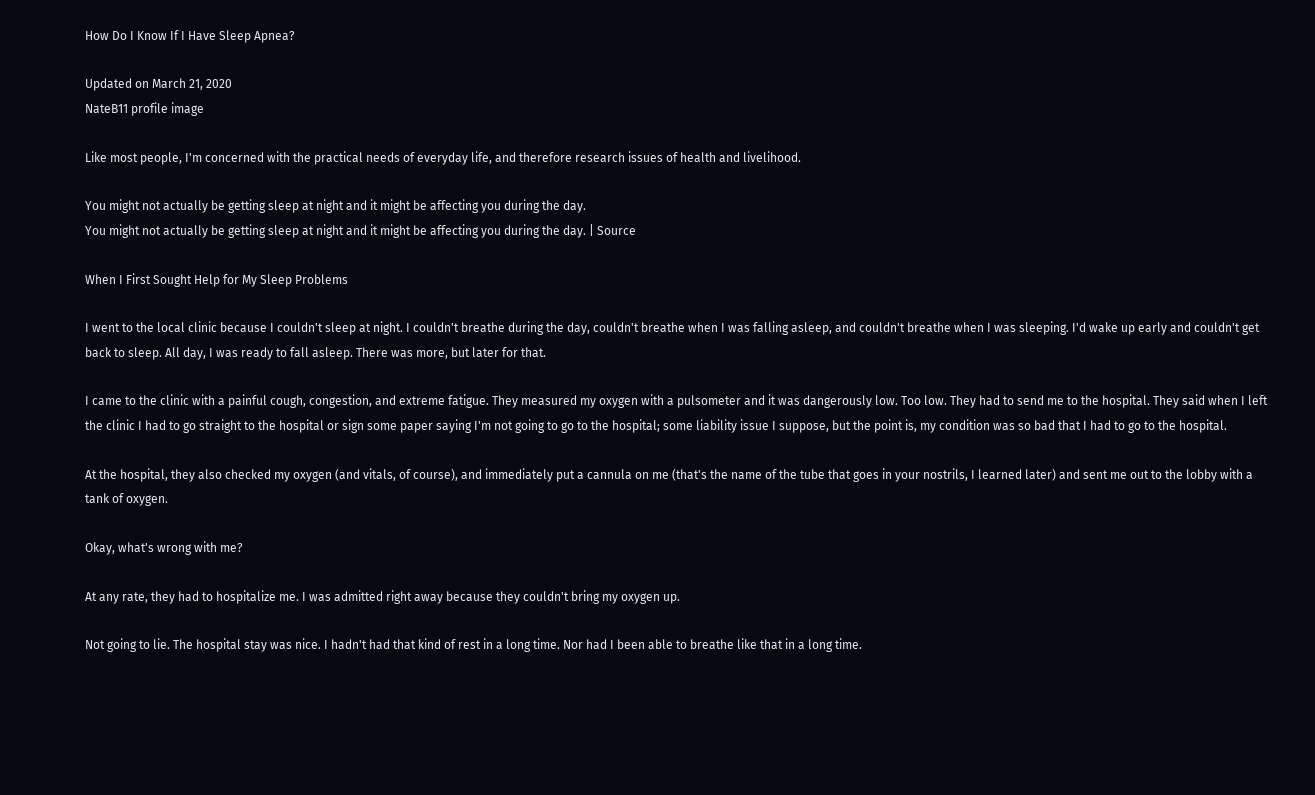How Do I Know If I Have Sleep Apnea?

Updated on March 21, 2020
NateB11 profile image

Like most people, I'm concerned with the practical needs of everyday life, and therefore research issues of health and livelihood.

You might not actually be getting sleep at night and it might be affecting you during the day.
You might not actually be getting sleep at night and it might be affecting you during the day. | Source

When I First Sought Help for My Sleep Problems

I went to the local clinic because I couldn't sleep at night. I couldn't breathe during the day, couldn't breathe when I was falling asleep, and couldn't breathe when I was sleeping. I'd wake up early and couldn't get back to sleep. All day, I was ready to fall asleep. There was more, but later for that.

I came to the clinic with a painful cough, congestion, and extreme fatigue. They measured my oxygen with a pulsometer and it was dangerously low. Too low. They had to send me to the hospital. They said when I left the clinic I had to go straight to the hospital or sign some paper saying I'm not going to go to the hospital; some liability issue I suppose, but the point is, my condition was so bad that I had to go to the hospital.

At the hospital, they also checked my oxygen (and vitals, of course), and immediately put a cannula on me (that's the name of the tube that goes in your nostrils, I learned later) and sent me out to the lobby with a tank of oxygen.

Okay, what's wrong with me?

At any rate, they had to hospitalize me. I was admitted right away because they couldn't bring my oxygen up.

Not going to lie. The hospital stay was nice. I hadn't had that kind of rest in a long time. Nor had I been able to breathe like that in a long time.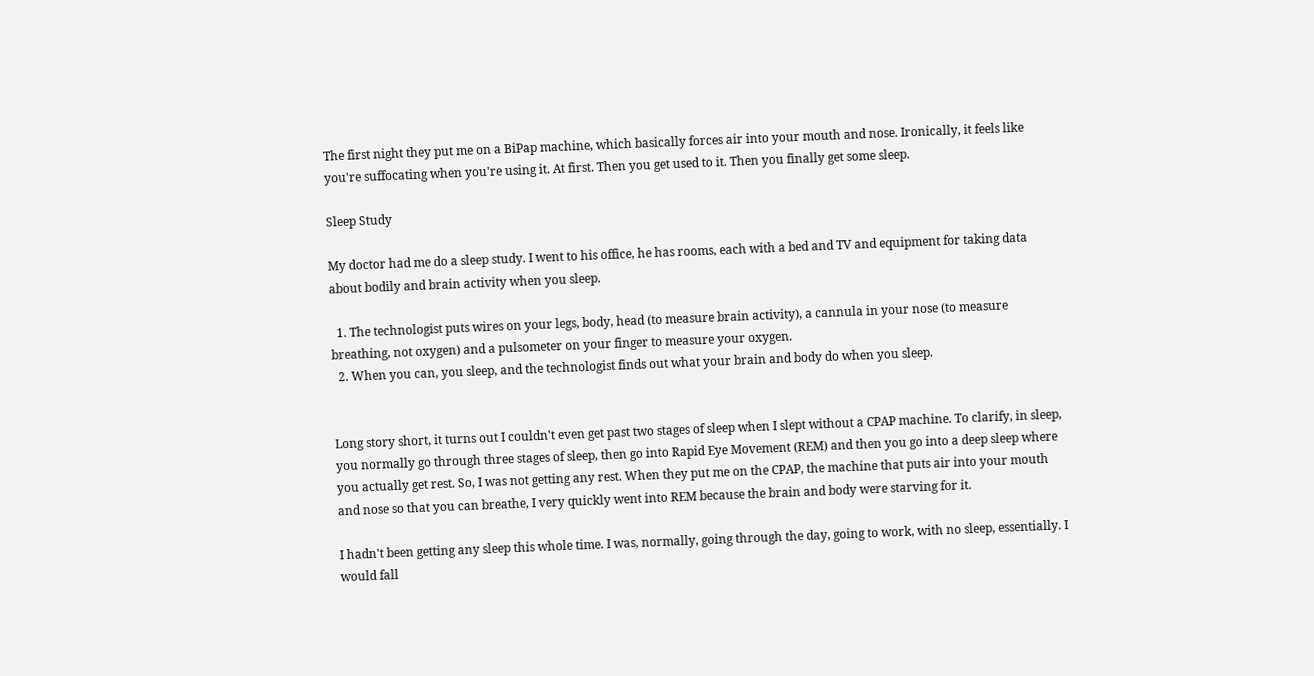The first night they put me on a BiPap machine, which basically forces air into your mouth and nose. Ironically, it feels like you're suffocating when you're using it. At first. Then you get used to it. Then you finally get some sleep.

Sleep Study

My doctor had me do a sleep study. I went to his office, he has rooms, each with a bed and TV and equipment for taking data about bodily and brain activity when you sleep.

  1. The technologist puts wires on your legs, body, head (to measure brain activity), a cannula in your nose (to measure breathing, not oxygen) and a pulsometer on your finger to measure your oxygen.
  2. When you can, you sleep, and the technologist finds out what your brain and body do when you sleep.


Long story short, it turns out I couldn't even get past two stages of sleep when I slept without a CPAP machine. To clarify, in sleep, you normally go through three stages of sleep, then go into Rapid Eye Movement (REM) and then you go into a deep sleep where you actually get rest. So, I was not getting any rest. When they put me on the CPAP, the machine that puts air into your mouth and nose so that you can breathe, I very quickly went into REM because the brain and body were starving for it.

I hadn't been getting any sleep this whole time. I was, normally, going through the day, going to work, with no sleep, essentially. I would fall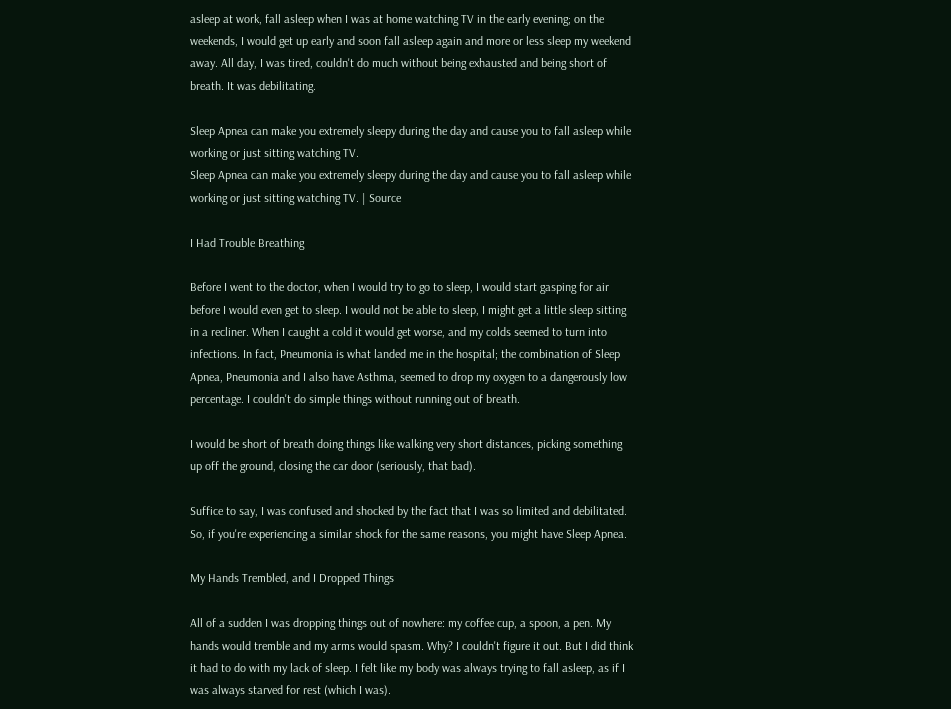asleep at work, fall asleep when I was at home watching TV in the early evening; on the weekends, I would get up early and soon fall asleep again and more or less sleep my weekend away. All day, I was tired, couldn't do much without being exhausted and being short of breath. It was debilitating.

Sleep Apnea can make you extremely sleepy during the day and cause you to fall asleep while working or just sitting watching TV.
Sleep Apnea can make you extremely sleepy during the day and cause you to fall asleep while working or just sitting watching TV. | Source

I Had Trouble Breathing

Before I went to the doctor, when I would try to go to sleep, I would start gasping for air before I would even get to sleep. I would not be able to sleep, I might get a little sleep sitting in a recliner. When I caught a cold it would get worse, and my colds seemed to turn into infections. In fact, Pneumonia is what landed me in the hospital; the combination of Sleep Apnea, Pneumonia and I also have Asthma, seemed to drop my oxygen to a dangerously low percentage. I couldn't do simple things without running out of breath.

I would be short of breath doing things like walking very short distances, picking something up off the ground, closing the car door (seriously, that bad).

Suffice to say, I was confused and shocked by the fact that I was so limited and debilitated. So, if you're experiencing a similar shock for the same reasons, you might have Sleep Apnea.

My Hands Trembled, and I Dropped Things

All of a sudden I was dropping things out of nowhere: my coffee cup, a spoon, a pen. My hands would tremble and my arms would spasm. Why? I couldn't figure it out. But I did think it had to do with my lack of sleep. I felt like my body was always trying to fall asleep, as if I was always starved for rest (which I was).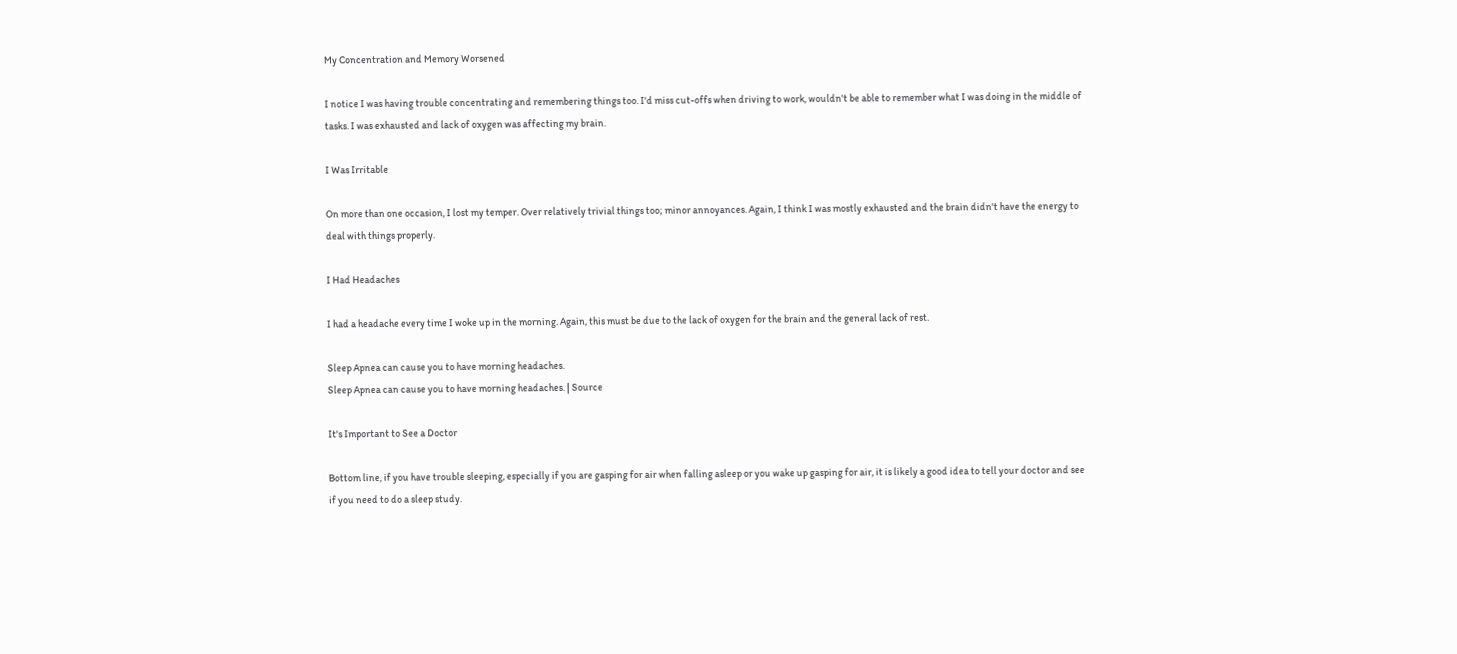My Concentration and Memory Worsened

I notice I was having trouble concentrating and remembering things too. I'd miss cut-offs when driving to work, wouldn't be able to remember what I was doing in the middle of tasks. I was exhausted and lack of oxygen was affecting my brain.

I Was Irritable

On more than one occasion, I lost my temper. Over relatively trivial things too; minor annoyances. Again, I think I was mostly exhausted and the brain didn't have the energy to deal with things properly.

I Had Headaches

I had a headache every time I woke up in the morning. Again, this must be due to the lack of oxygen for the brain and the general lack of rest.

Sleep Apnea can cause you to have morning headaches.
Sleep Apnea can cause you to have morning headaches. | Source

It's Important to See a Doctor

Bottom line, if you have trouble sleeping, especially if you are gasping for air when falling asleep or you wake up gasping for air, it is likely a good idea to tell your doctor and see if you need to do a sleep study.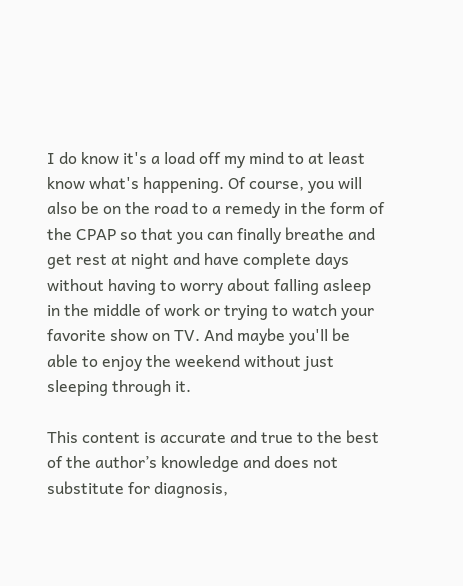I do know it's a load off my mind to at least know what's happening. Of course, you will also be on the road to a remedy in the form of the CPAP so that you can finally breathe and get rest at night and have complete days without having to worry about falling asleep in the middle of work or trying to watch your favorite show on TV. And maybe you'll be able to enjoy the weekend without just sleeping through it.

This content is accurate and true to the best of the author’s knowledge and does not substitute for diagnosis,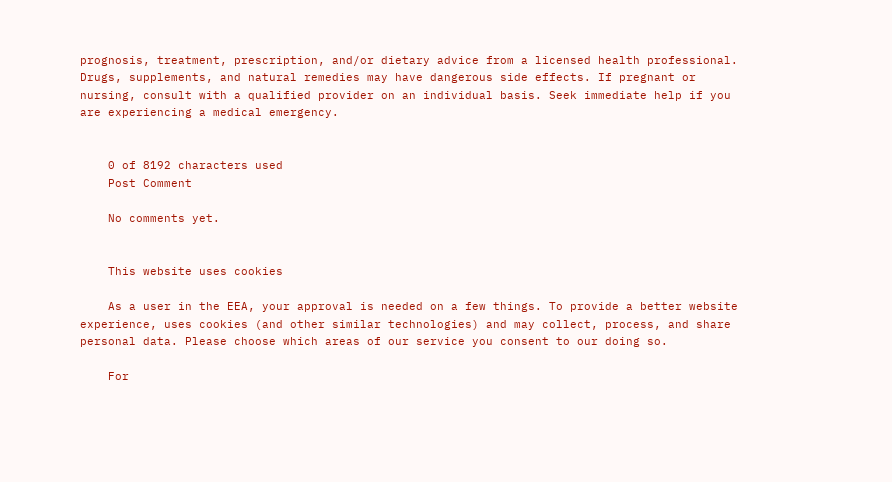prognosis, treatment, prescription, and/or dietary advice from a licensed health professional. Drugs, supplements, and natural remedies may have dangerous side effects. If pregnant or nursing, consult with a qualified provider on an individual basis. Seek immediate help if you are experiencing a medical emergency.


    0 of 8192 characters used
    Post Comment

    No comments yet.


    This website uses cookies

    As a user in the EEA, your approval is needed on a few things. To provide a better website experience, uses cookies (and other similar technologies) and may collect, process, and share personal data. Please choose which areas of our service you consent to our doing so.

    For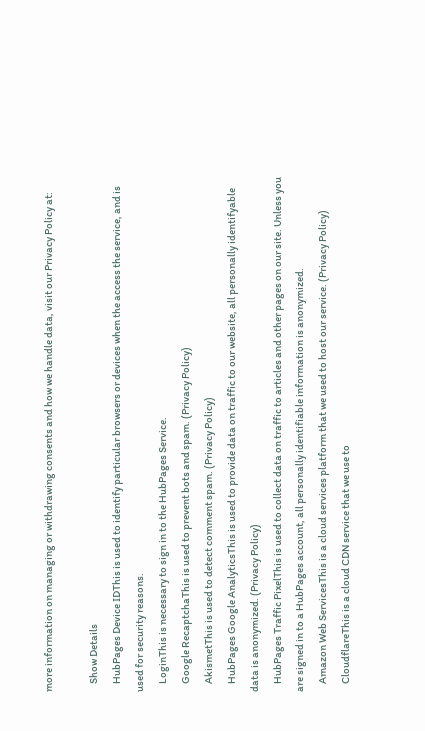more information on managing or withdrawing consents and how we handle data, visit our Privacy Policy at:

    Show Details
    HubPages Device IDThis is used to identify particular browsers or devices when the access the service, and is used for security reasons.
    LoginThis is necessary to sign in to the HubPages Service.
    Google RecaptchaThis is used to prevent bots and spam. (Privacy Policy)
    AkismetThis is used to detect comment spam. (Privacy Policy)
    HubPages Google AnalyticsThis is used to provide data on traffic to our website, all personally identifyable data is anonymized. (Privacy Policy)
    HubPages Traffic PixelThis is used to collect data on traffic to articles and other pages on our site. Unless you are signed in to a HubPages account, all personally identifiable information is anonymized.
    Amazon Web ServicesThis is a cloud services platform that we used to host our service. (Privacy Policy)
    CloudflareThis is a cloud CDN service that we use to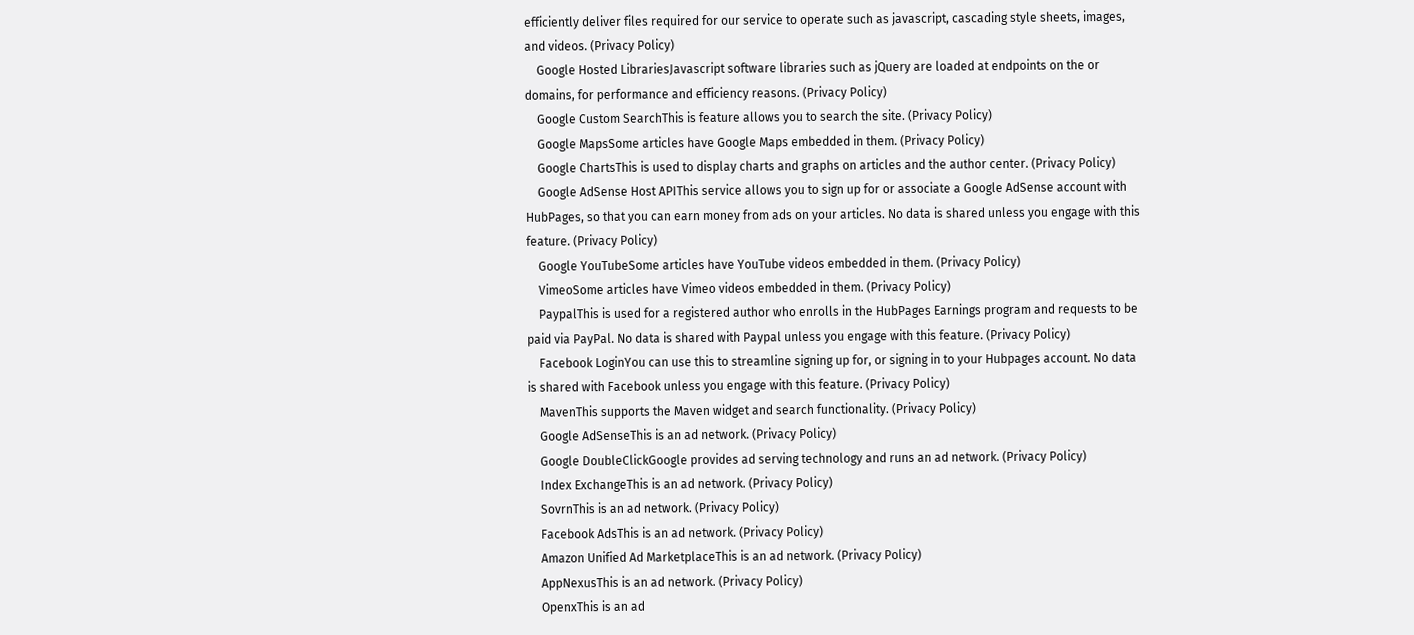efficiently deliver files required for our service to operate such as javascript, cascading style sheets, images, and videos. (Privacy Policy)
    Google Hosted LibrariesJavascript software libraries such as jQuery are loaded at endpoints on the or domains, for performance and efficiency reasons. (Privacy Policy)
    Google Custom SearchThis is feature allows you to search the site. (Privacy Policy)
    Google MapsSome articles have Google Maps embedded in them. (Privacy Policy)
    Google ChartsThis is used to display charts and graphs on articles and the author center. (Privacy Policy)
    Google AdSense Host APIThis service allows you to sign up for or associate a Google AdSense account with HubPages, so that you can earn money from ads on your articles. No data is shared unless you engage with this feature. (Privacy Policy)
    Google YouTubeSome articles have YouTube videos embedded in them. (Privacy Policy)
    VimeoSome articles have Vimeo videos embedded in them. (Privacy Policy)
    PaypalThis is used for a registered author who enrolls in the HubPages Earnings program and requests to be paid via PayPal. No data is shared with Paypal unless you engage with this feature. (Privacy Policy)
    Facebook LoginYou can use this to streamline signing up for, or signing in to your Hubpages account. No data is shared with Facebook unless you engage with this feature. (Privacy Policy)
    MavenThis supports the Maven widget and search functionality. (Privacy Policy)
    Google AdSenseThis is an ad network. (Privacy Policy)
    Google DoubleClickGoogle provides ad serving technology and runs an ad network. (Privacy Policy)
    Index ExchangeThis is an ad network. (Privacy Policy)
    SovrnThis is an ad network. (Privacy Policy)
    Facebook AdsThis is an ad network. (Privacy Policy)
    Amazon Unified Ad MarketplaceThis is an ad network. (Privacy Policy)
    AppNexusThis is an ad network. (Privacy Policy)
    OpenxThis is an ad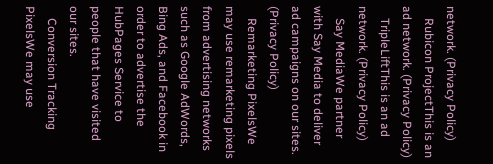network. (Privacy Policy)
    Rubicon ProjectThis is an ad network. (Privacy Policy)
    TripleLiftThis is an ad network. (Privacy Policy)
    Say MediaWe partner with Say Media to deliver ad campaigns on our sites. (Privacy Policy)
    Remarketing PixelsWe may use remarketing pixels from advertising networks such as Google AdWords, Bing Ads, and Facebook in order to advertise the HubPages Service to people that have visited our sites.
    Conversion Tracking PixelsWe may use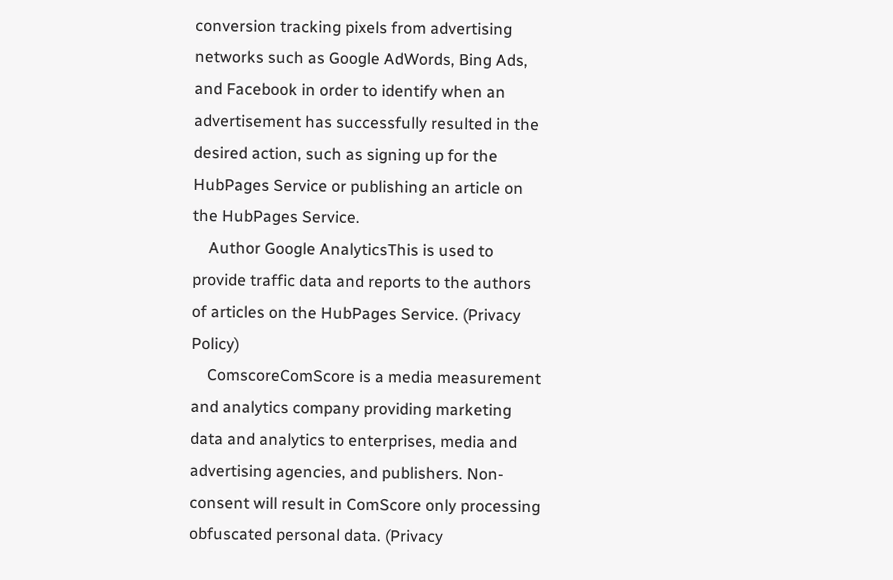conversion tracking pixels from advertising networks such as Google AdWords, Bing Ads, and Facebook in order to identify when an advertisement has successfully resulted in the desired action, such as signing up for the HubPages Service or publishing an article on the HubPages Service.
    Author Google AnalyticsThis is used to provide traffic data and reports to the authors of articles on the HubPages Service. (Privacy Policy)
    ComscoreComScore is a media measurement and analytics company providing marketing data and analytics to enterprises, media and advertising agencies, and publishers. Non-consent will result in ComScore only processing obfuscated personal data. (Privacy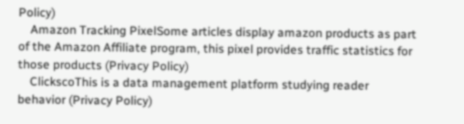Policy)
    Amazon Tracking PixelSome articles display amazon products as part of the Amazon Affiliate program, this pixel provides traffic statistics for those products (Privacy Policy)
    ClickscoThis is a data management platform studying reader behavior (Privacy Policy)